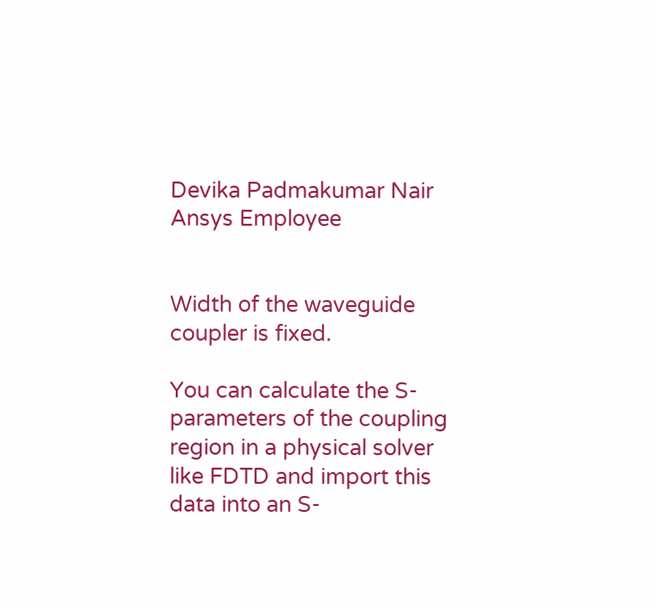Devika Padmakumar Nair
Ansys Employee


Width of the waveguide coupler is fixed.

You can calculate the S-parameters of the coupling region in a physical solver like FDTD and import this data into an S-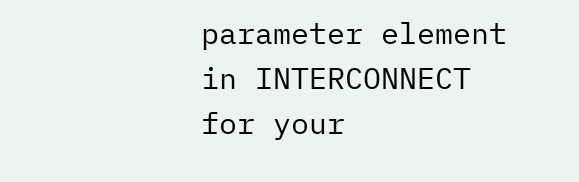parameter element in INTERCONNECT for your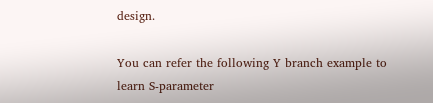design.

You can refer the following Y branch example to learn S-parameter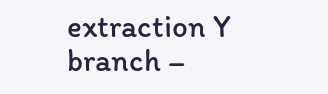extraction Y branch –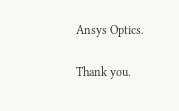Ansys Optics.

Thank you.